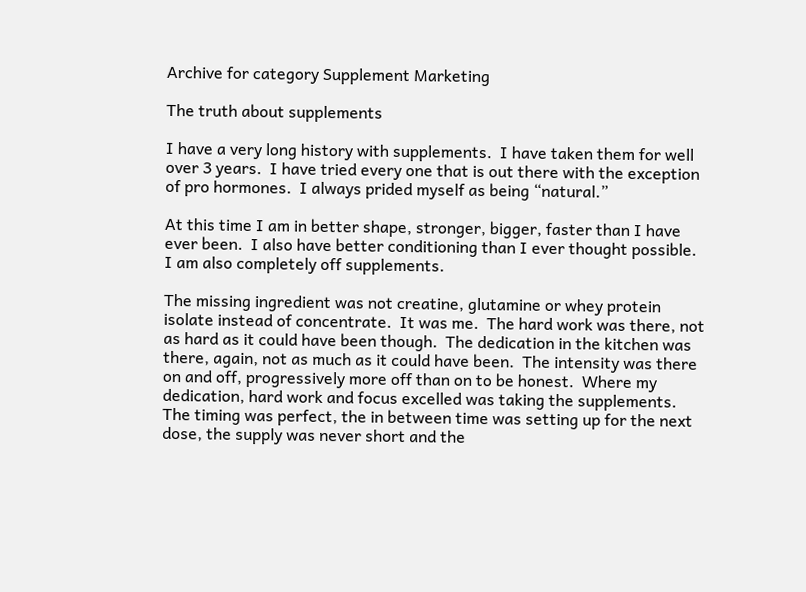Archive for category Supplement Marketing

The truth about supplements

I have a very long history with supplements.  I have taken them for well over 3 years.  I have tried every one that is out there with the exception of pro hormones.  I always prided myself as being “natural.”

At this time I am in better shape, stronger, bigger, faster than I have ever been.  I also have better conditioning than I ever thought possible.  I am also completely off supplements.

The missing ingredient was not creatine, glutamine or whey protein isolate instead of concentrate.  It was me.  The hard work was there, not as hard as it could have been though.  The dedication in the kitchen was there, again, not as much as it could have been.  The intensity was there on and off, progressively more off than on to be honest.  Where my dedication, hard work and focus excelled was taking the supplements. The timing was perfect, the in between time was setting up for the next dose, the supply was never short and the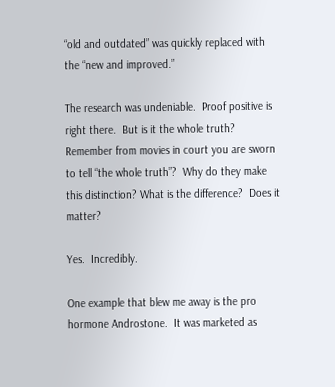“old and outdated” was quickly replaced with the “new and improved.”

The research was undeniable.  Proof positive is right there.  But is it the whole truth?  Remember from movies in court you are sworn to tell “the whole truth”?  Why do they make this distinction? What is the difference?  Does it matter?

Yes.  Incredibly.

One example that blew me away is the pro hormone Androstone.  It was marketed as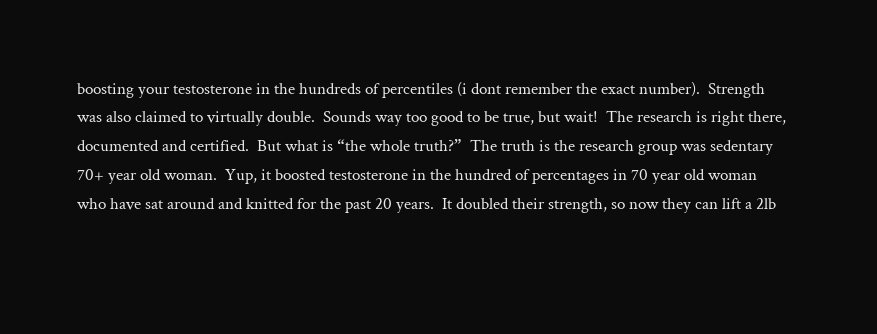boosting your testosterone in the hundreds of percentiles (i dont remember the exact number).  Strength was also claimed to virtually double.  Sounds way too good to be true, but wait!  The research is right there, documented and certified.  But what is “the whole truth?”  The truth is the research group was sedentary 70+ year old woman.  Yup, it boosted testosterone in the hundred of percentages in 70 year old woman who have sat around and knitted for the past 20 years.  It doubled their strength, so now they can lift a 2lb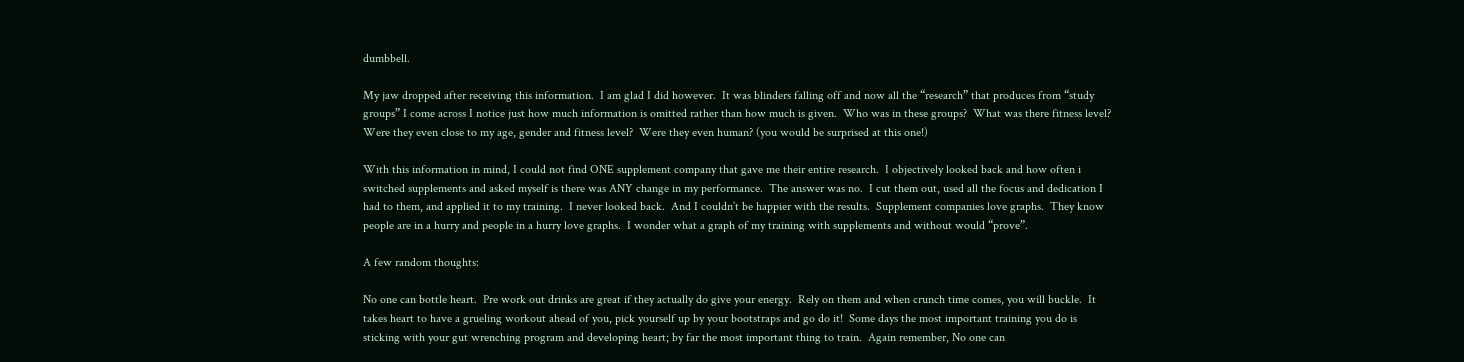dumbbell.

My jaw dropped after receiving this information.  I am glad I did however.  It was blinders falling off and now all the “research” that produces from “study groups” I come across I notice just how much information is omitted rather than how much is given.  Who was in these groups?  What was there fitness level?  Were they even close to my age, gender and fitness level?  Were they even human? (you would be surprised at this one!)

With this information in mind, I could not find ONE supplement company that gave me their entire research.  I objectively looked back and how often i switched supplements and asked myself is there was ANY change in my performance.  The answer was no.  I cut them out, used all the focus and dedication I had to them, and applied it to my training.  I never looked back.  And I couldn’t be happier with the results.  Supplement companies love graphs.  They know people are in a hurry and people in a hurry love graphs.  I wonder what a graph of my training with supplements and without would “prove”.

A few random thoughts:

No one can bottle heart.  Pre work out drinks are great if they actually do give your energy.  Rely on them and when crunch time comes, you will buckle.  It takes heart to have a grueling workout ahead of you, pick yourself up by your bootstraps and go do it!  Some days the most important training you do is sticking with your gut wrenching program and developing heart; by far the most important thing to train.  Again remember, No one can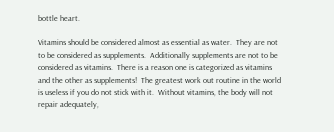bottle heart.

Vitamins should be considered almost as essential as water.  They are not to be considered as supplements.  Additionally supplements are not to be considered as vitamins.  There is a reason one is categorized as vitamins and the other as supplements!  The greatest work out routine in the world is useless if you do not stick with it.  Without vitamins, the body will not repair adequately,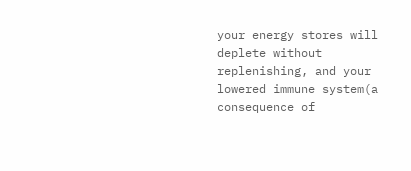your energy stores will deplete without replenishing, and your lowered immune system(a consequence of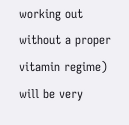working out without a proper vitamin regime) will be very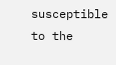susceptible to the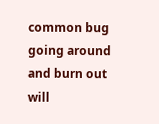common bug going around and burn out will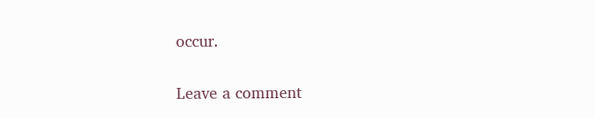occur.


Leave a comment